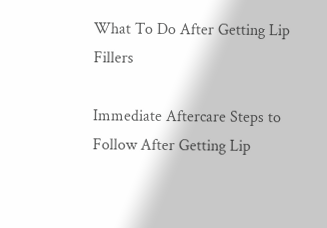What To Do After Getting Lip Fillers

Immediate Aftercare Steps to Follow After Getting Lip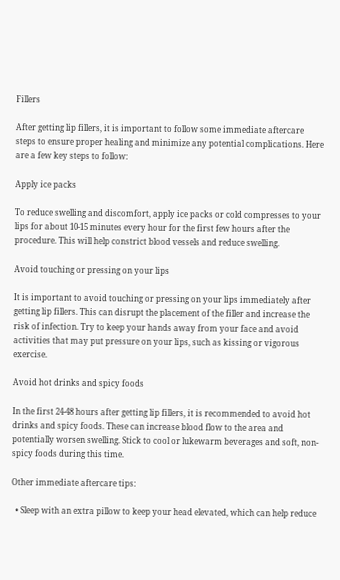Fillers

After getting lip fillers, it is important to follow some immediate aftercare steps to ensure proper healing and minimize any potential complications. Here are a few key steps to follow:

Apply ice packs

To reduce swelling and discomfort, apply ice packs or cold compresses to your lips for about 10-15 minutes every hour for the first few hours after the procedure. This will help constrict blood vessels and reduce swelling.

Avoid touching or pressing on your lips

It is important to avoid touching or pressing on your lips immediately after getting lip fillers. This can disrupt the placement of the filler and increase the risk of infection. Try to keep your hands away from your face and avoid activities that may put pressure on your lips, such as kissing or vigorous exercise.

Avoid hot drinks and spicy foods

In the first 24-48 hours after getting lip fillers, it is recommended to avoid hot drinks and spicy foods. These can increase blood flow to the area and potentially worsen swelling. Stick to cool or lukewarm beverages and soft, non-spicy foods during this time.

Other immediate aftercare tips:

  • Sleep with an extra pillow to keep your head elevated, which can help reduce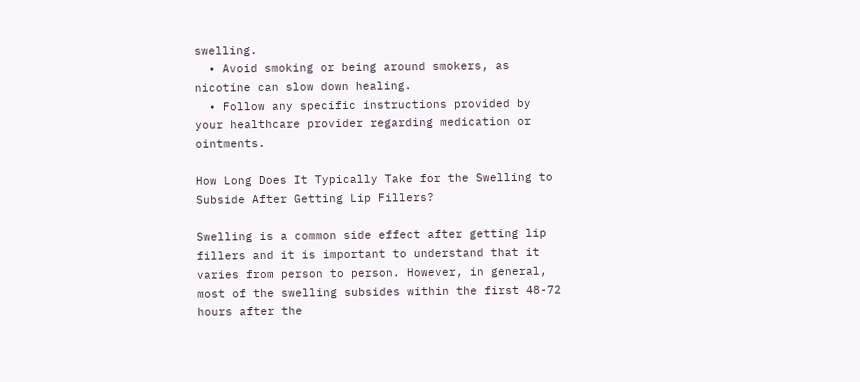swelling.
  • Avoid smoking or being around smokers, as nicotine can slow down healing.
  • Follow any specific instructions provided by your healthcare provider regarding medication or ointments.

How Long Does It Typically Take for the Swelling to Subside After Getting Lip Fillers?

Swelling is a common side effect after getting lip fillers and it is important to understand that it varies from person to person. However, in general, most of the swelling subsides within the first 48-72 hours after the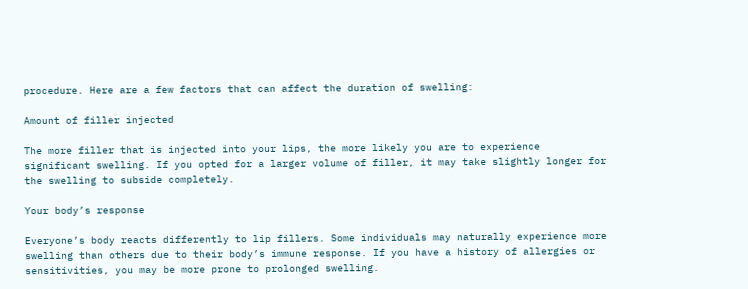procedure. Here are a few factors that can affect the duration of swelling:

Amount of filler injected

The more filler that is injected into your lips, the more likely you are to experience significant swelling. If you opted for a larger volume of filler, it may take slightly longer for the swelling to subside completely.

Your body’s response

Everyone’s body reacts differently to lip fillers. Some individuals may naturally experience more swelling than others due to their body’s immune response. If you have a history of allergies or sensitivities, you may be more prone to prolonged swelling.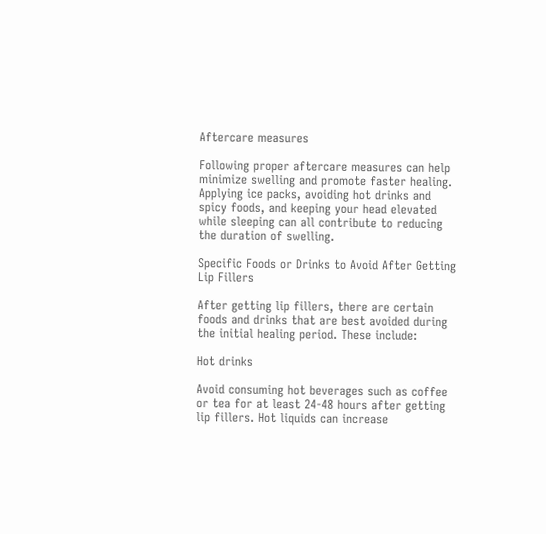Aftercare measures

Following proper aftercare measures can help minimize swelling and promote faster healing. Applying ice packs, avoiding hot drinks and spicy foods, and keeping your head elevated while sleeping can all contribute to reducing the duration of swelling.

Specific Foods or Drinks to Avoid After Getting Lip Fillers

After getting lip fillers, there are certain foods and drinks that are best avoided during the initial healing period. These include:

Hot drinks

Avoid consuming hot beverages such as coffee or tea for at least 24-48 hours after getting lip fillers. Hot liquids can increase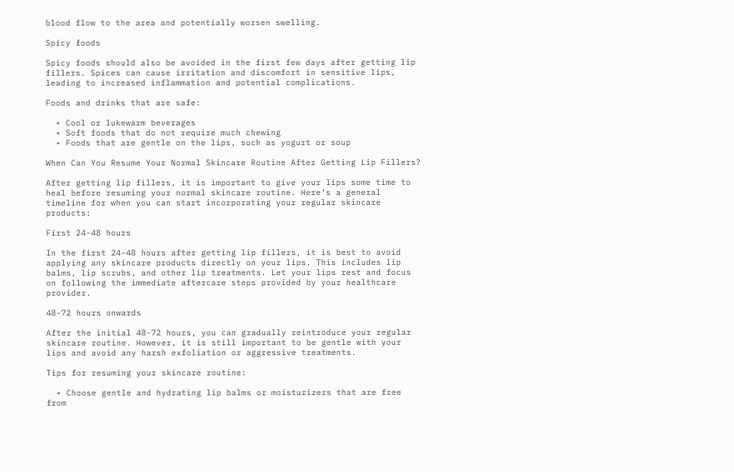blood flow to the area and potentially worsen swelling.

Spicy foods

Spicy foods should also be avoided in the first few days after getting lip fillers. Spices can cause irritation and discomfort in sensitive lips, leading to increased inflammation and potential complications.

Foods and drinks that are safe:

  • Cool or lukewarm beverages
  • Soft foods that do not require much chewing
  • Foods that are gentle on the lips, such as yogurt or soup

When Can You Resume Your Normal Skincare Routine After Getting Lip Fillers?

After getting lip fillers, it is important to give your lips some time to heal before resuming your normal skincare routine. Here’s a general timeline for when you can start incorporating your regular skincare products:

First 24-48 hours

In the first 24-48 hours after getting lip fillers, it is best to avoid applying any skincare products directly on your lips. This includes lip balms, lip scrubs, and other lip treatments. Let your lips rest and focus on following the immediate aftercare steps provided by your healthcare provider.

48-72 hours onwards

After the initial 48-72 hours, you can gradually reintroduce your regular skincare routine. However, it is still important to be gentle with your lips and avoid any harsh exfoliation or aggressive treatments.

Tips for resuming your skincare routine:

  • Choose gentle and hydrating lip balms or moisturizers that are free from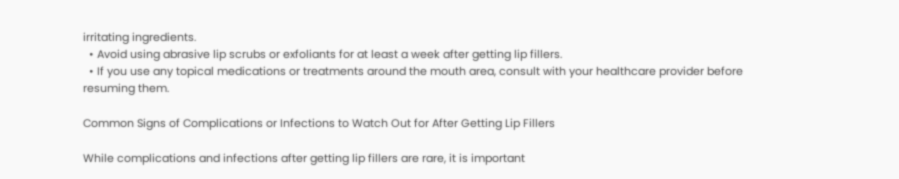irritating ingredients.
  • Avoid using abrasive lip scrubs or exfoliants for at least a week after getting lip fillers.
  • If you use any topical medications or treatments around the mouth area, consult with your healthcare provider before resuming them.

Common Signs of Complications or Infections to Watch Out for After Getting Lip Fillers

While complications and infections after getting lip fillers are rare, it is important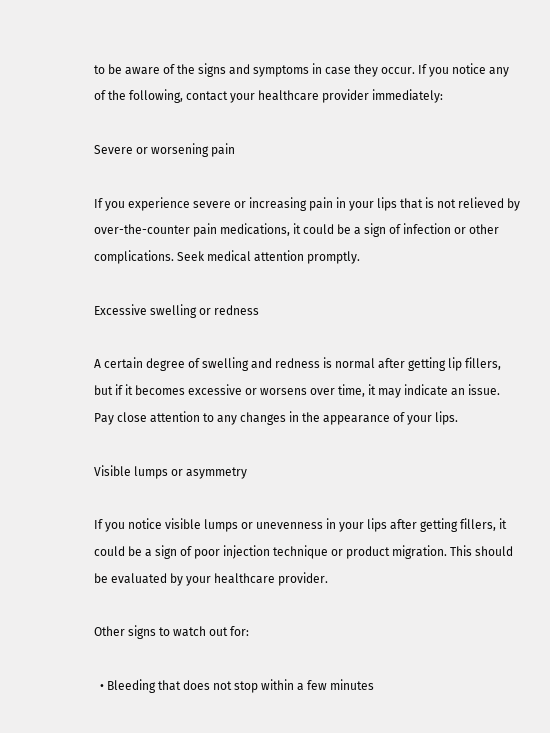to be aware of the signs and symptoms in case they occur. If you notice any of the following, contact your healthcare provider immediately:

Severe or worsening pain

If you experience severe or increasing pain in your lips that is not relieved by over-the-counter pain medications, it could be a sign of infection or other complications. Seek medical attention promptly.

Excessive swelling or redness

A certain degree of swelling and redness is normal after getting lip fillers, but if it becomes excessive or worsens over time, it may indicate an issue. Pay close attention to any changes in the appearance of your lips.

Visible lumps or asymmetry

If you notice visible lumps or unevenness in your lips after getting fillers, it could be a sign of poor injection technique or product migration. This should be evaluated by your healthcare provider.

Other signs to watch out for:

  • Bleeding that does not stop within a few minutes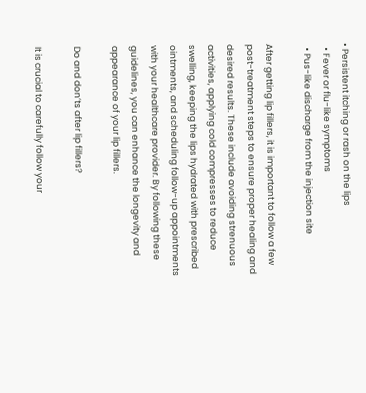• Persistent itching or rash on the lips
  • Fever or flu-like symptoms
  • Pus-like discharge from the injection site

After getting lip fillers, it is important to follow a few post-treatment steps to ensure proper healing and desired results. These include avoiding strenuous activities, applying cold compresses to reduce swelling, keeping the lips hydrated with prescribed ointments, and scheduling follow-up appointments with your healthcare provider. By following these guidelines, you can enhance the longevity and appearance of your lip fillers.

Do and don’ts after lip fillers?

It is crucial to carefully follow your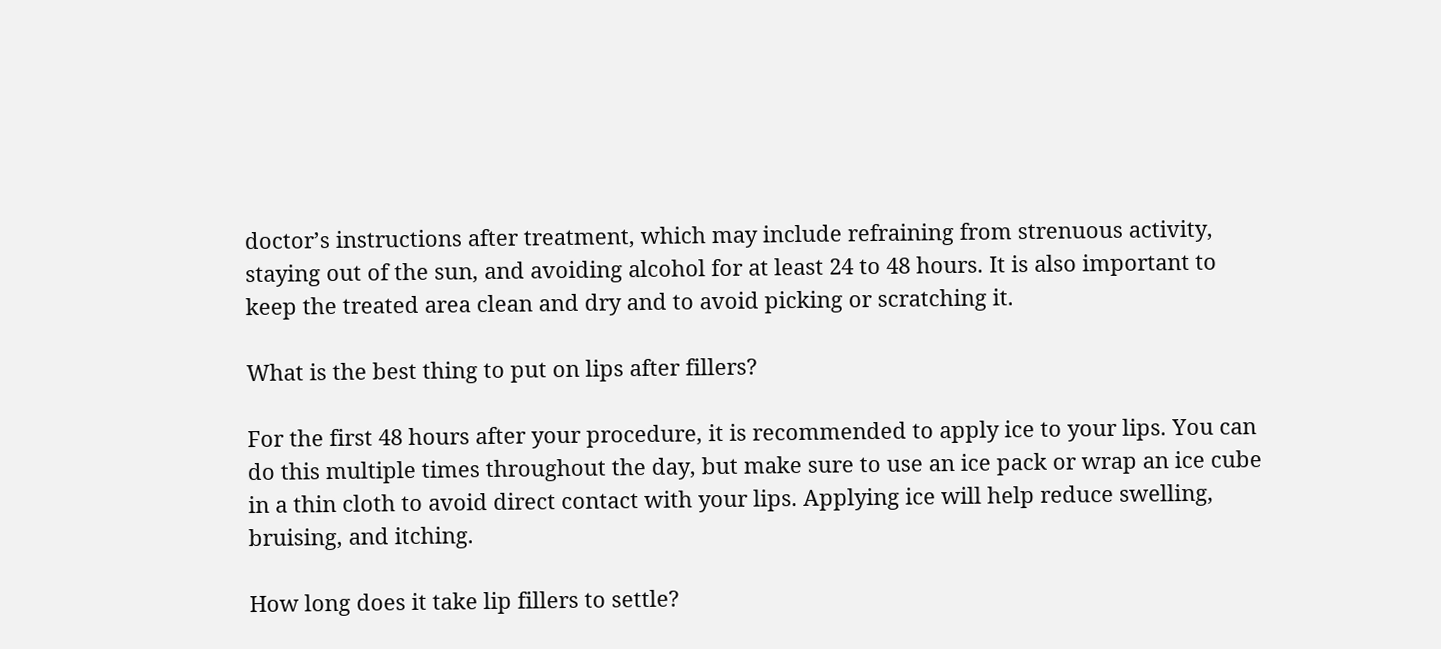doctor’s instructions after treatment, which may include refraining from strenuous activity, staying out of the sun, and avoiding alcohol for at least 24 to 48 hours. It is also important to keep the treated area clean and dry and to avoid picking or scratching it.

What is the best thing to put on lips after fillers?

For the first 48 hours after your procedure, it is recommended to apply ice to your lips. You can do this multiple times throughout the day, but make sure to use an ice pack or wrap an ice cube in a thin cloth to avoid direct contact with your lips. Applying ice will help reduce swelling, bruising, and itching.

How long does it take lip fillers to settle?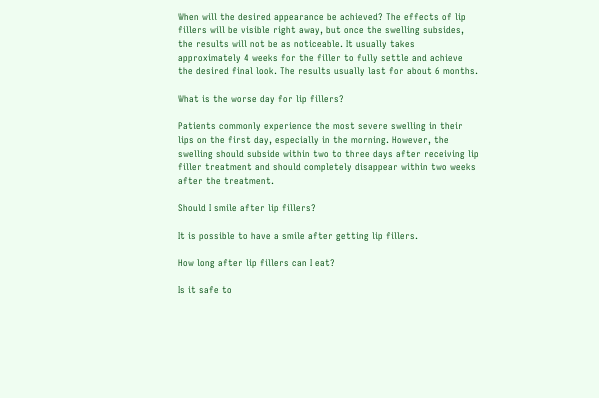When will the desired appearance be achieved? The effects of lip fillers will be visible right away, but once the swelling subsides, the results will not be as noticeable. It usually takes approximately 4 weeks for the filler to fully settle and achieve the desired final look. The results usually last for about 6 months.

What is the worse day for lip fillers?

Patients commonly experience the most severe swelling in their lips on the first day, especially in the morning. However, the swelling should subside within two to three days after receiving lip filler treatment and should completely disappear within two weeks after the treatment.

Should I smile after lip fillers?

It is possible to have a smile after getting lip fillers.

How long after lip fillers can I eat?

Is it safe to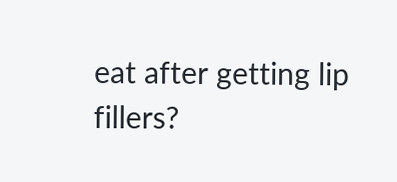eat after getting lip fillers?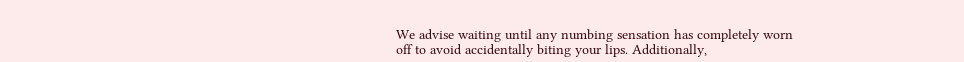We advise waiting until any numbing sensation has completely worn off to avoid accidentally biting your lips. Additionally,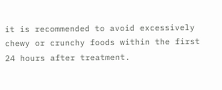it is recommended to avoid excessively chewy or crunchy foods within the first 24 hours after treatment.